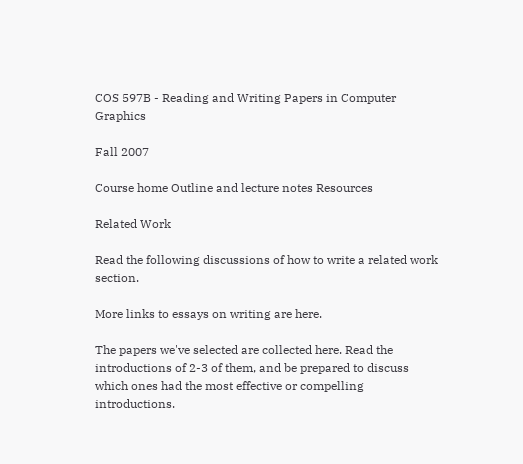COS 597B - Reading and Writing Papers in Computer Graphics

Fall 2007

Course home Outline and lecture notes Resources

Related Work

Read the following discussions of how to write a related work section.

More links to essays on writing are here.

The papers we've selected are collected here. Read the introductions of 2-3 of them, and be prepared to discuss which ones had the most effective or compelling introductions.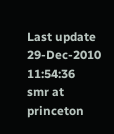Last update 29-Dec-2010 11:54:36
smr at princeton